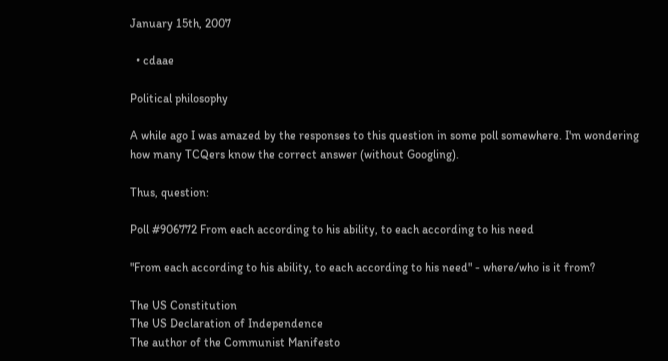January 15th, 2007

  • cdaae

Political philosophy

A while ago I was amazed by the responses to this question in some poll somewhere. I'm wondering how many TCQers know the correct answer (without Googling).

Thus, question:

Poll #906772 From each according to his ability, to each according to his need

"From each according to his ability, to each according to his need" - where/who is it from?

The US Constitution
The US Declaration of Independence
The author of the Communist Manifesto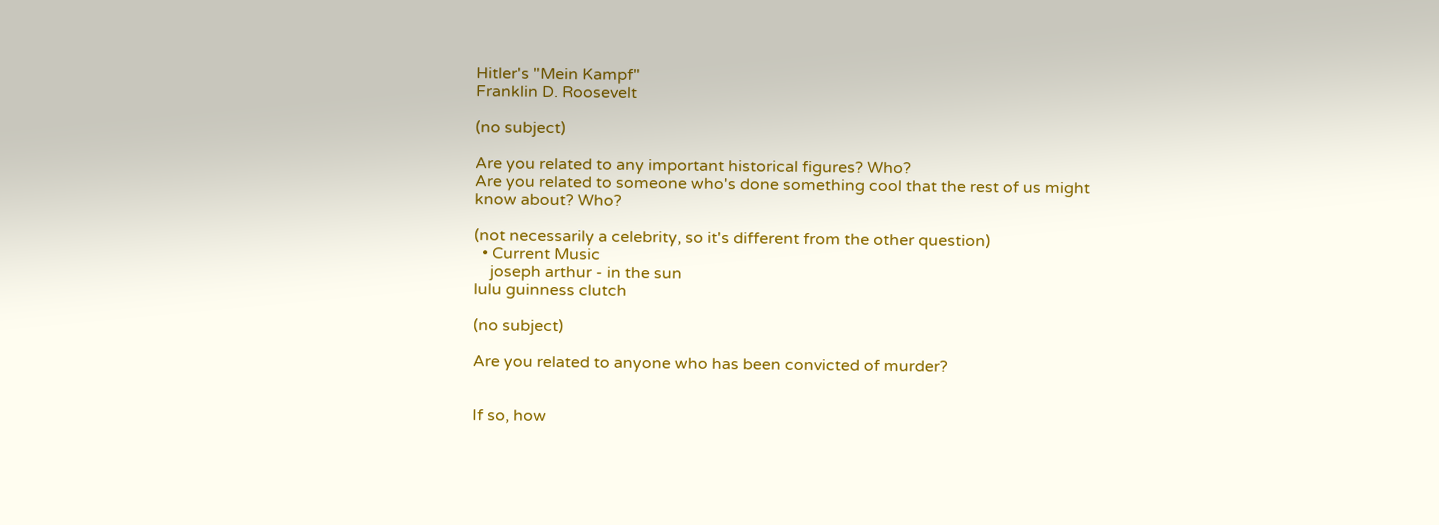Hitler's "Mein Kampf"
Franklin D. Roosevelt

(no subject)

Are you related to any important historical figures? Who?
Are you related to someone who's done something cool that the rest of us might know about? Who?

(not necessarily a celebrity, so it's different from the other question)
  • Current Music
    joseph arthur - in the sun
lulu guinness clutch

(no subject)

Are you related to anyone who has been convicted of murder?


If so, how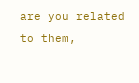are you related to them,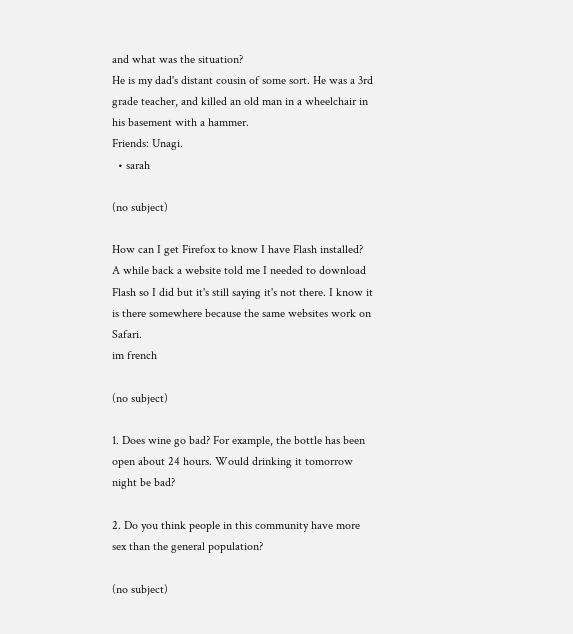and what was the situation?
He is my dad's distant cousin of some sort. He was a 3rd grade teacher, and killed an old man in a wheelchair in his basement with a hammer.
Friends: Unagi.
  • sarah

(no subject)

How can I get Firefox to know I have Flash installed? A while back a website told me I needed to download Flash so I did but it's still saying it's not there. I know it is there somewhere because the same websites work on Safari.
im french

(no subject)

1. Does wine go bad? For example, the bottle has been open about 24 hours. Would drinking it tomorrow night be bad?

2. Do you think people in this community have more sex than the general population?

(no subject)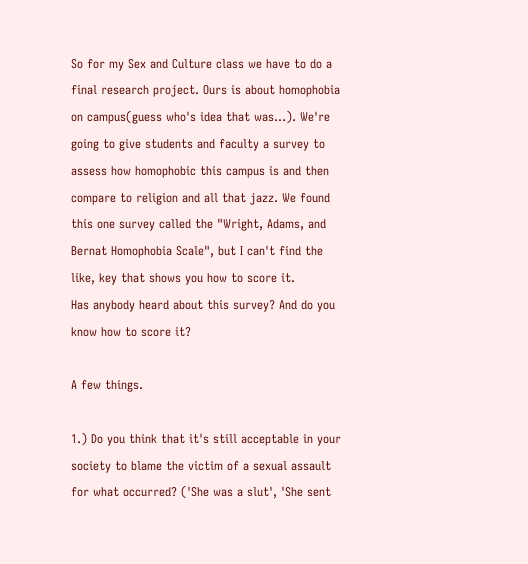So for my Sex and Culture class we have to do a final research project. Ours is about homophobia on campus(guess who's idea that was...). We're going to give students and faculty a survey to assess how homophobic this campus is and then compare to religion and all that jazz. We found this one survey called the "Wright, Adams, and Bernat Homophobia Scale", but I can't find the like, key that shows you how to score it.
Has anybody heard about this survey? And do you know how to score it?

A few things.

1.) Do you think that it's still acceptable in your society to blame the victim of a sexual assault for what occurred? ('She was a slut', 'She sent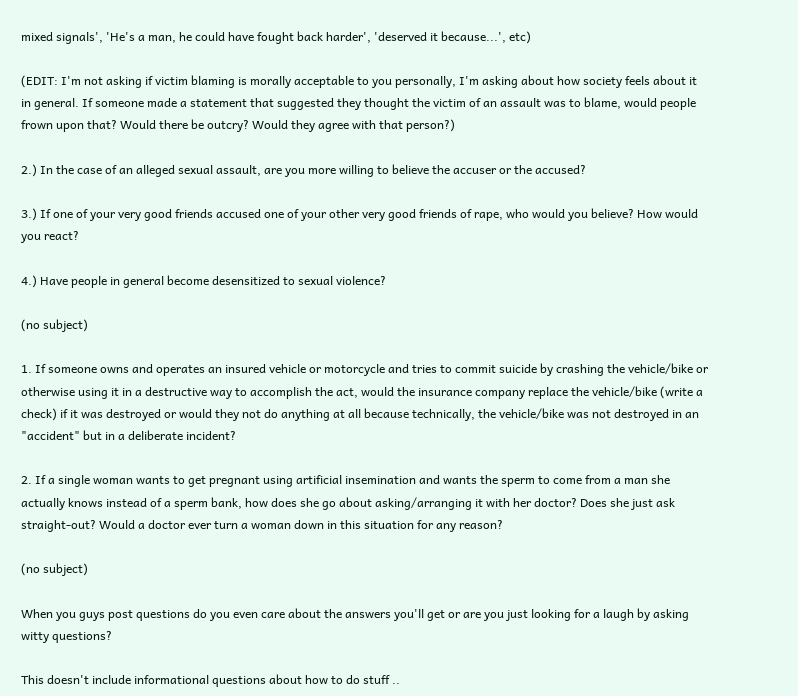mixed signals', 'He's a man, he could have fought back harder', 'deserved it because...', etc)

(EDIT: I'm not asking if victim blaming is morally acceptable to you personally, I'm asking about how society feels about it in general. If someone made a statement that suggested they thought the victim of an assault was to blame, would people frown upon that? Would there be outcry? Would they agree with that person?)

2.) In the case of an alleged sexual assault, are you more willing to believe the accuser or the accused?

3.) If one of your very good friends accused one of your other very good friends of rape, who would you believe? How would you react?

4.) Have people in general become desensitized to sexual violence?

(no subject)

1. If someone owns and operates an insured vehicle or motorcycle and tries to commit suicide by crashing the vehicle/bike or otherwise using it in a destructive way to accomplish the act, would the insurance company replace the vehicle/bike (write a check) if it was destroyed or would they not do anything at all because technically, the vehicle/bike was not destroyed in an "accident" but in a deliberate incident?

2. If a single woman wants to get pregnant using artificial insemination and wants the sperm to come from a man she actually knows instead of a sperm bank, how does she go about asking/arranging it with her doctor? Does she just ask straight-out? Would a doctor ever turn a woman down in this situation for any reason?

(no subject)

When you guys post questions do you even care about the answers you'll get or are you just looking for a laugh by asking witty questions?

This doesn't include informational questions about how to do stuff ..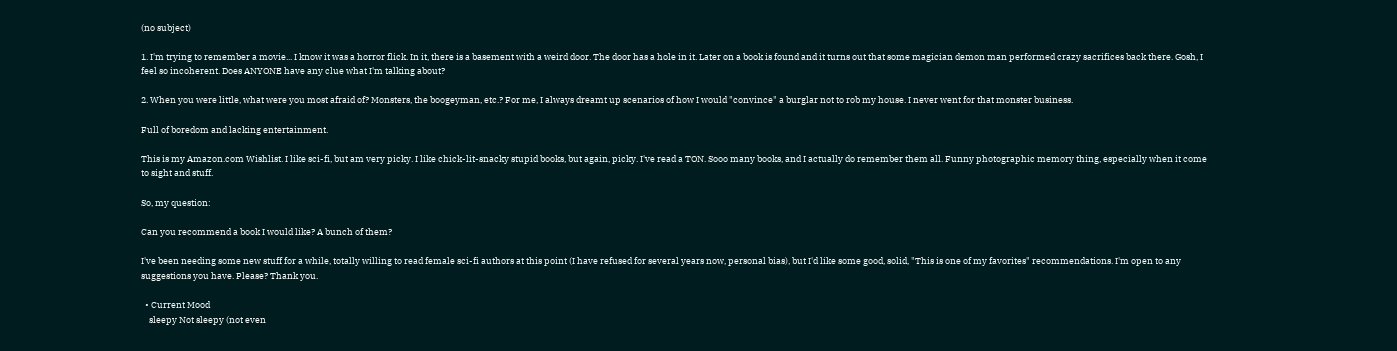(no subject)

1. I'm trying to remember a movie... I know it was a horror flick. In it, there is a basement with a weird door. The door has a hole in it. Later on a book is found and it turns out that some magician demon man performed crazy sacrifices back there. Gosh, I feel so incoherent. Does ANYONE have any clue what I'm talking about?

2. When you were little, what were you most afraid of? Monsters, the boogeyman, etc.? For me, I always dreamt up scenarios of how I would "convince" a burglar not to rob my house. I never went for that monster business.

Full of boredom and lacking entertainment.

This is my Amazon.com Wishlist. I like sci-fi, but am very picky. I like chick-lit-snacky stupid books, but again, picky. I've read a TON. Sooo many books, and I actually do remember them all. Funny photographic memory thing, especially when it come to sight and stuff.

So, my question:

Can you recommend a book I would like? A bunch of them?

I've been needing some new stuff for a while, totally willing to read female sci-fi authors at this point (I have refused for several years now, personal bias), but I'd like some good, solid, "This is one of my favorites" recommendations. I'm open to any suggestions you have. Please? Thank you.

  • Current Mood
    sleepy Not sleepy (not even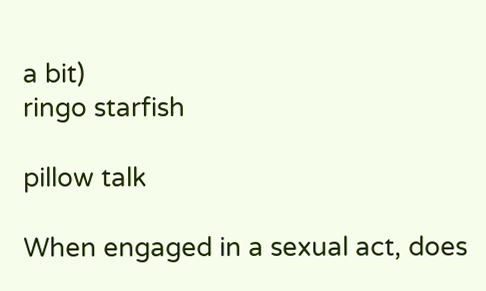a bit)
ringo starfish

pillow talk

When engaged in a sexual act, does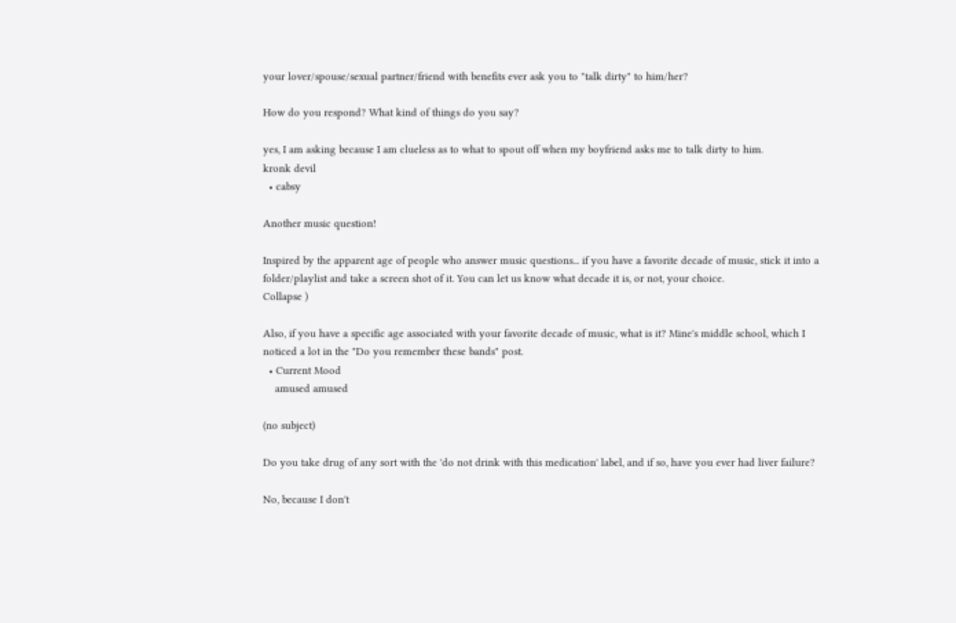your lover/spouse/sexual partner/friend with benefits ever ask you to "talk dirty" to him/her?

How do you respond? What kind of things do you say?

yes, I am asking because I am clueless as to what to spout off when my boyfriend asks me to talk dirty to him.
kronk devil
  • cabsy

Another music question!

Inspired by the apparent age of people who answer music questions... if you have a favorite decade of music, stick it into a folder/playlist and take a screen shot of it. You can let us know what decade it is, or not, your choice.
Collapse )

Also, if you have a specific age associated with your favorite decade of music, what is it? Mine's middle school, which I noticed a lot in the "Do you remember these bands" post.
  • Current Mood
    amused amused

(no subject)

Do you take drug of any sort with the 'do not drink with this medication' label, and if so, have you ever had liver failure?

No, because I don't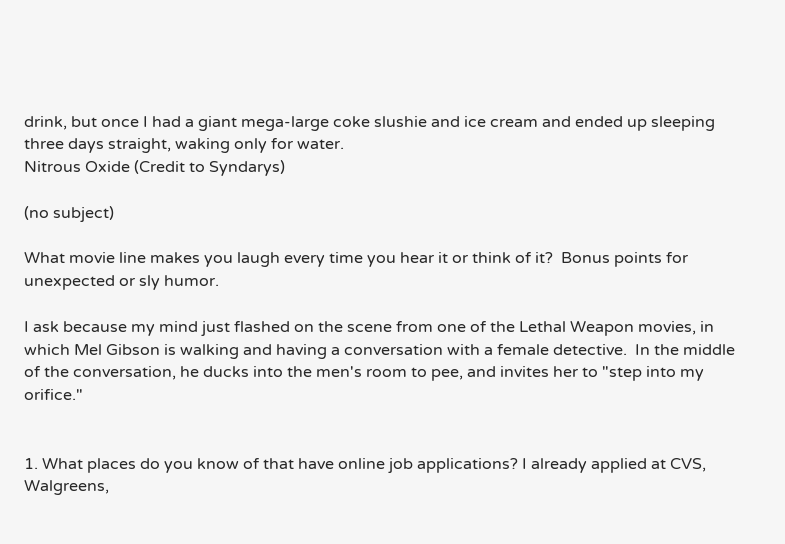drink, but once I had a giant mega-large coke slushie and ice cream and ended up sleeping three days straight, waking only for water.
Nitrous Oxide (Credit to Syndarys)

(no subject)

What movie line makes you laugh every time you hear it or think of it?  Bonus points for unexpected or sly humor.

I ask because my mind just flashed on the scene from one of the Lethal Weapon movies, in which Mel Gibson is walking and having a conversation with a female detective.  In the middle of the conversation, he ducks into the men's room to pee, and invites her to "step into my orifice."


1. What places do you know of that have online job applications? I already applied at CVS, Walgreens,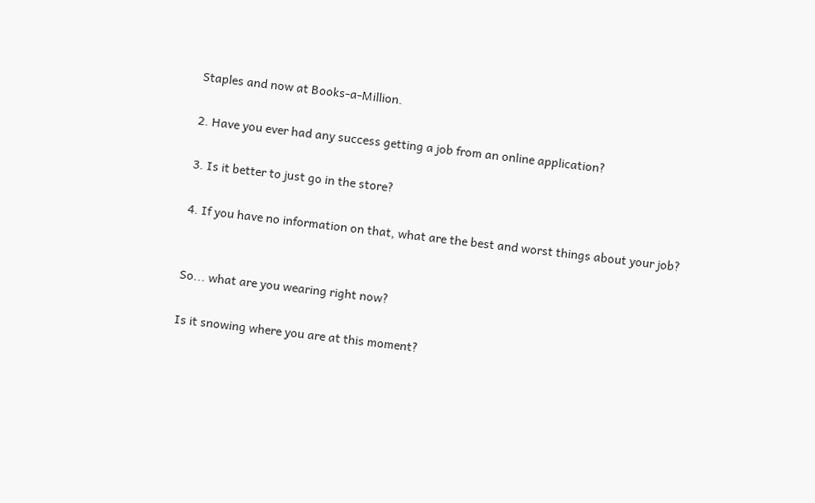Staples and now at Books-a-Million.

2. Have you ever had any success getting a job from an online application?

3. Is it better to just go in the store?

4. If you have no information on that, what are the best and worst things about your job?


So... what are you wearing right now?

Is it snowing where you are at this moment?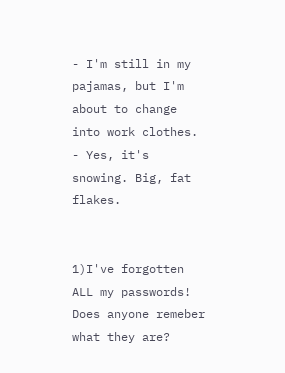- I'm still in my pajamas, but I'm about to change into work clothes.
- Yes, it's snowing. Big, fat flakes.


1)I've forgotten ALL my passwords! Does anyone remeber what they are?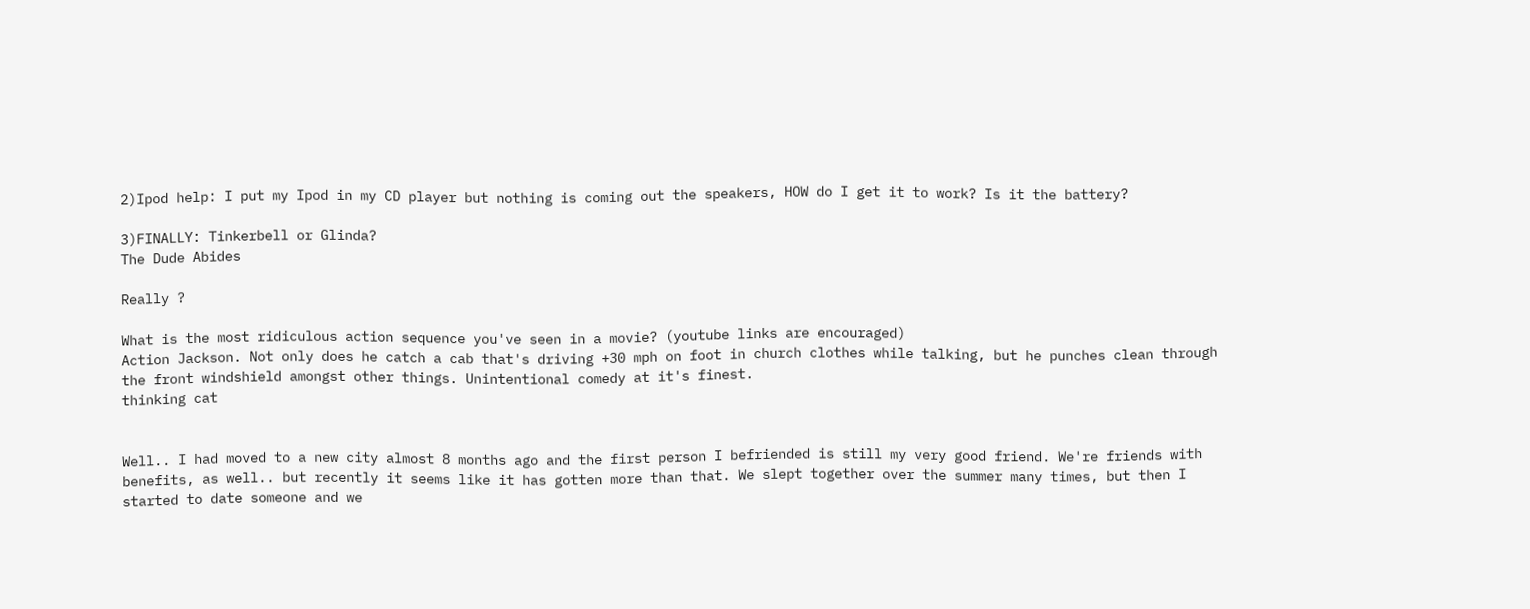2)Ipod help: I put my Ipod in my CD player but nothing is coming out the speakers, HOW do I get it to work? Is it the battery?

3)FINALLY: Tinkerbell or Glinda?
The Dude Abides

Really ?

What is the most ridiculous action sequence you've seen in a movie? (youtube links are encouraged)
Action Jackson. Not only does he catch a cab that's driving +30 mph on foot in church clothes while talking, but he punches clean through the front windshield amongst other things. Unintentional comedy at it's finest.
thinking cat


Well.. I had moved to a new city almost 8 months ago and the first person I befriended is still my very good friend. We're friends with benefits, as well.. but recently it seems like it has gotten more than that. We slept together over the summer many times, but then I started to date someone and we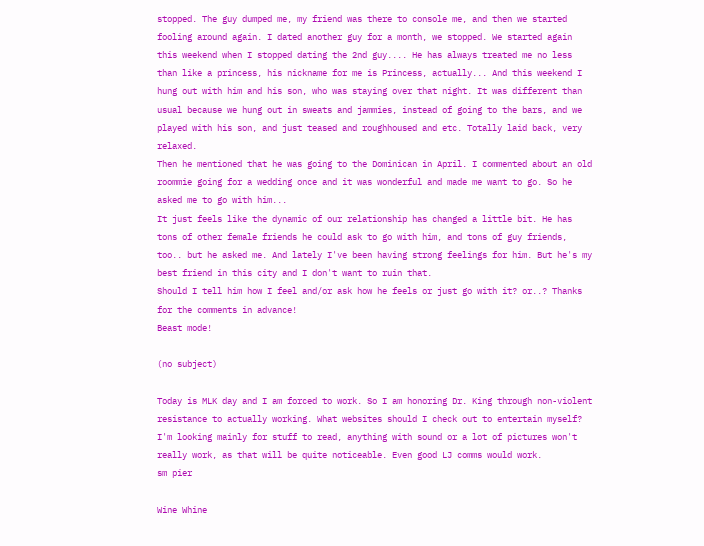stopped. The guy dumped me, my friend was there to console me, and then we started fooling around again. I dated another guy for a month, we stopped. We started again this weekend when I stopped dating the 2nd guy.... He has always treated me no less than like a princess, his nickname for me is Princess, actually... And this weekend I hung out with him and his son, who was staying over that night. It was different than usual because we hung out in sweats and jammies, instead of going to the bars, and we played with his son, and just teased and roughhoused and etc. Totally laid back, very relaxed.
Then he mentioned that he was going to the Dominican in April. I commented about an old roommie going for a wedding once and it was wonderful and made me want to go. So he asked me to go with him...
It just feels like the dynamic of our relationship has changed a little bit. He has tons of other female friends he could ask to go with him, and tons of guy friends, too.. but he asked me. And lately I've been having strong feelings for him. But he's my best friend in this city and I don't want to ruin that.
Should I tell him how I feel and/or ask how he feels or just go with it? or..? Thanks for the comments in advance!
Beast mode!

(no subject)

Today is MLK day and I am forced to work. So I am honoring Dr. King through non-violent resistance to actually working. What websites should I check out to entertain myself? I'm looking mainly for stuff to read, anything with sound or a lot of pictures won't really work, as that will be quite noticeable. Even good LJ comms would work.
sm pier

Wine Whine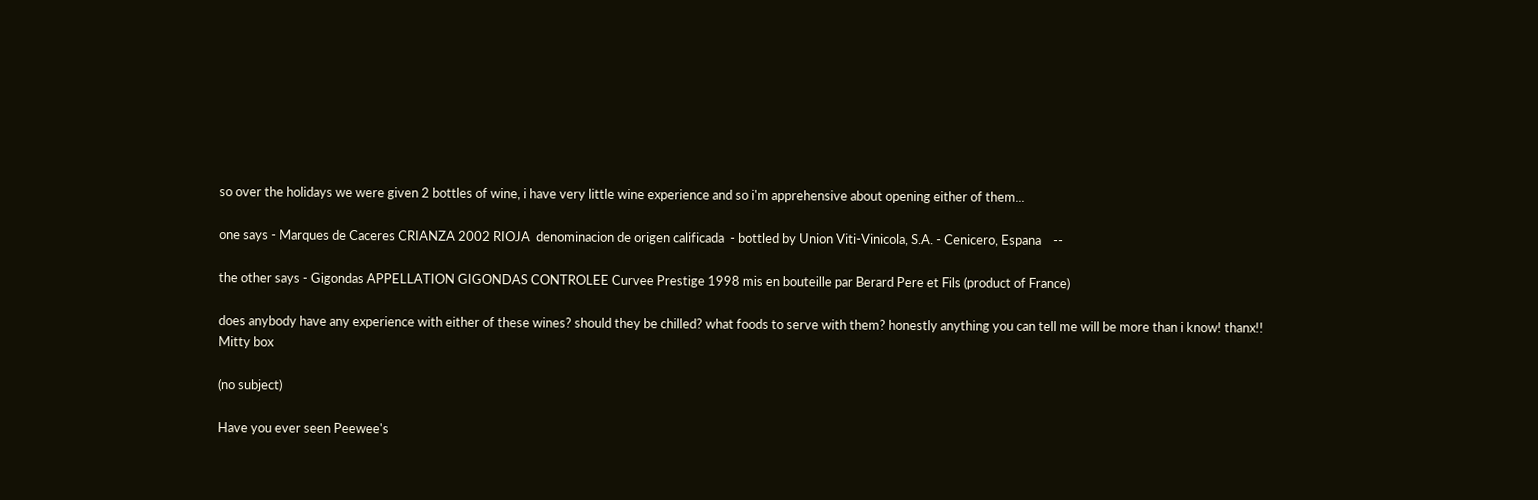so over the holidays we were given 2 bottles of wine, i have very little wine experience and so i'm apprehensive about opening either of them...

one says - Marques de Caceres CRIANZA 2002 RIOJA  denominacion de origen calificada  - bottled by Union Viti-Vinicola, S.A. - Cenicero, Espana    --

the other says - Gigondas APPELLATION GIGONDAS CONTROLEE Curvee Prestige 1998 mis en bouteille par Berard Pere et Fils (product of France)

does anybody have any experience with either of these wines? should they be chilled? what foods to serve with them? honestly anything you can tell me will be more than i know! thanx!!
Mitty box

(no subject)

Have you ever seen Peewee's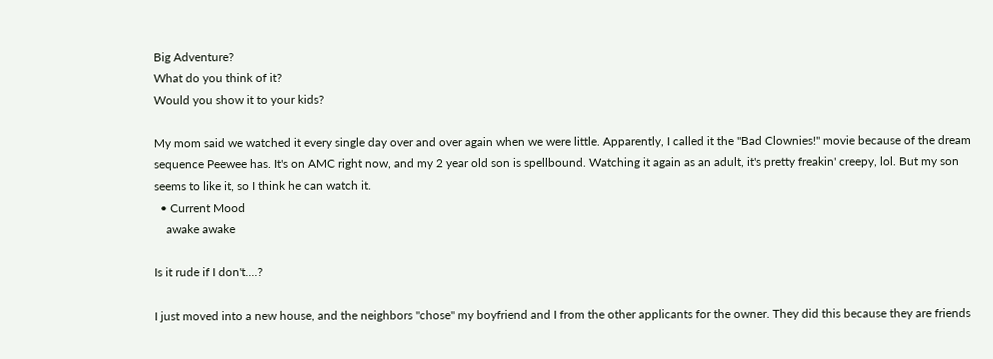Big Adventure?
What do you think of it?
Would you show it to your kids?

My mom said we watched it every single day over and over again when we were little. Apparently, I called it the "Bad Clownies!" movie because of the dream sequence Peewee has. It's on AMC right now, and my 2 year old son is spellbound. Watching it again as an adult, it's pretty freakin' creepy, lol. But my son seems to like it, so I think he can watch it.
  • Current Mood
    awake awake

Is it rude if I don't....?

I just moved into a new house, and the neighbors "chose" my boyfriend and I from the other applicants for the owner. They did this because they are friends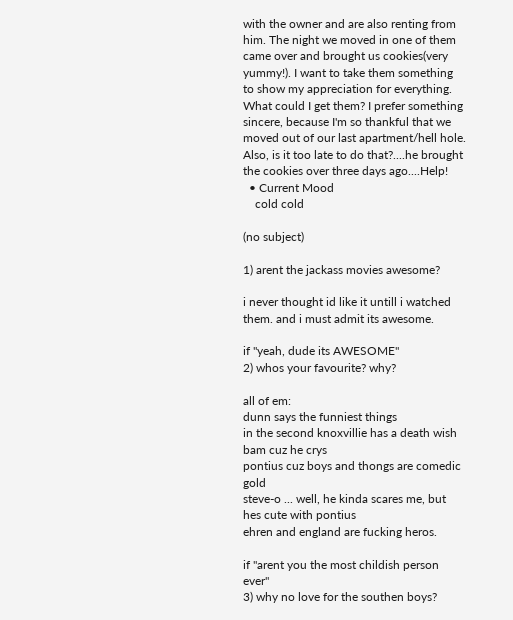with the owner and are also renting from him. The night we moved in one of them came over and brought us cookies(very yummy!). I want to take them something to show my appreciation for everything. What could I get them? I prefer something sincere, because I'm so thankful that we moved out of our last apartment/hell hole. Also, is it too late to do that?....he brought the cookies over three days ago....Help!
  • Current Mood
    cold cold

(no subject)

1) arent the jackass movies awesome?

i never thought id like it untill i watched them. and i must admit its awesome.

if "yeah, dude its AWESOME"
2) whos your favourite? why?

all of em:
dunn says the funniest things
in the second knoxvillie has a death wish
bam cuz he crys
pontius cuz boys and thongs are comedic gold
steve-o ... well, he kinda scares me, but hes cute with pontius
ehren and england are fucking heros.

if "arent you the most childish person ever"
3) why no love for the southen boys?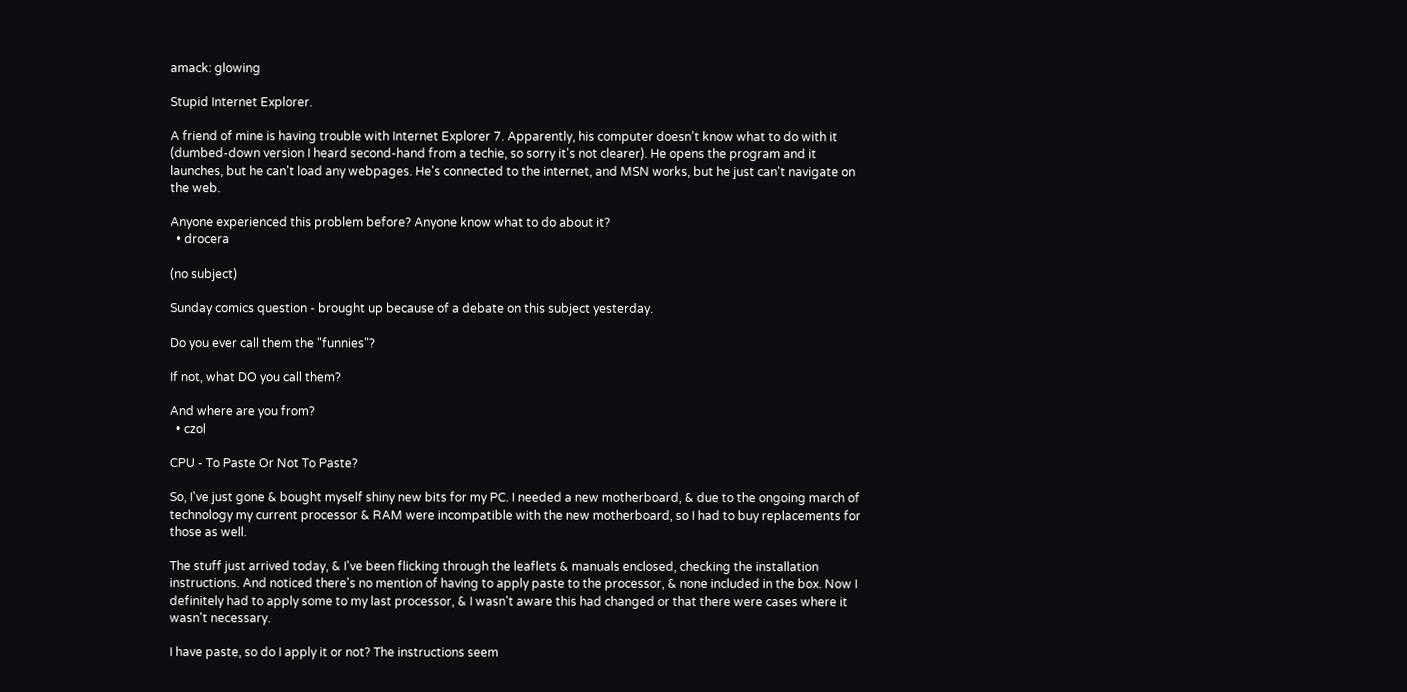amack: glowing

Stupid Internet Explorer.

A friend of mine is having trouble with Internet Explorer 7. Apparently, his computer doesn't know what to do with it (dumbed-down version I heard second-hand from a techie, so sorry it's not clearer). He opens the program and it launches, but he can't load any webpages. He's connected to the internet, and MSN works, but he just can't navigate on the web.

Anyone experienced this problem before? Anyone know what to do about it?
  • drocera

(no subject)

Sunday comics question - brought up because of a debate on this subject yesterday.

Do you ever call them the "funnies"?

If not, what DO you call them?

And where are you from?
  • czol

CPU - To Paste Or Not To Paste?

So, I've just gone & bought myself shiny new bits for my PC. I needed a new motherboard, & due to the ongoing march of technology my current processor & RAM were incompatible with the new motherboard, so I had to buy replacements for those as well.

The stuff just arrived today, & I've been flicking through the leaflets & manuals enclosed, checking the installation instructions. And noticed there's no mention of having to apply paste to the processor, & none included in the box. Now I definitely had to apply some to my last processor, & I wasn't aware this had changed or that there were cases where it wasn't necessary.

I have paste, so do I apply it or not? The instructions seem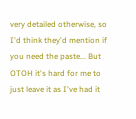very detailed otherwise, so I'd think they'd mention if you need the paste... But OTOH it's hard for me to just leave it as I've had it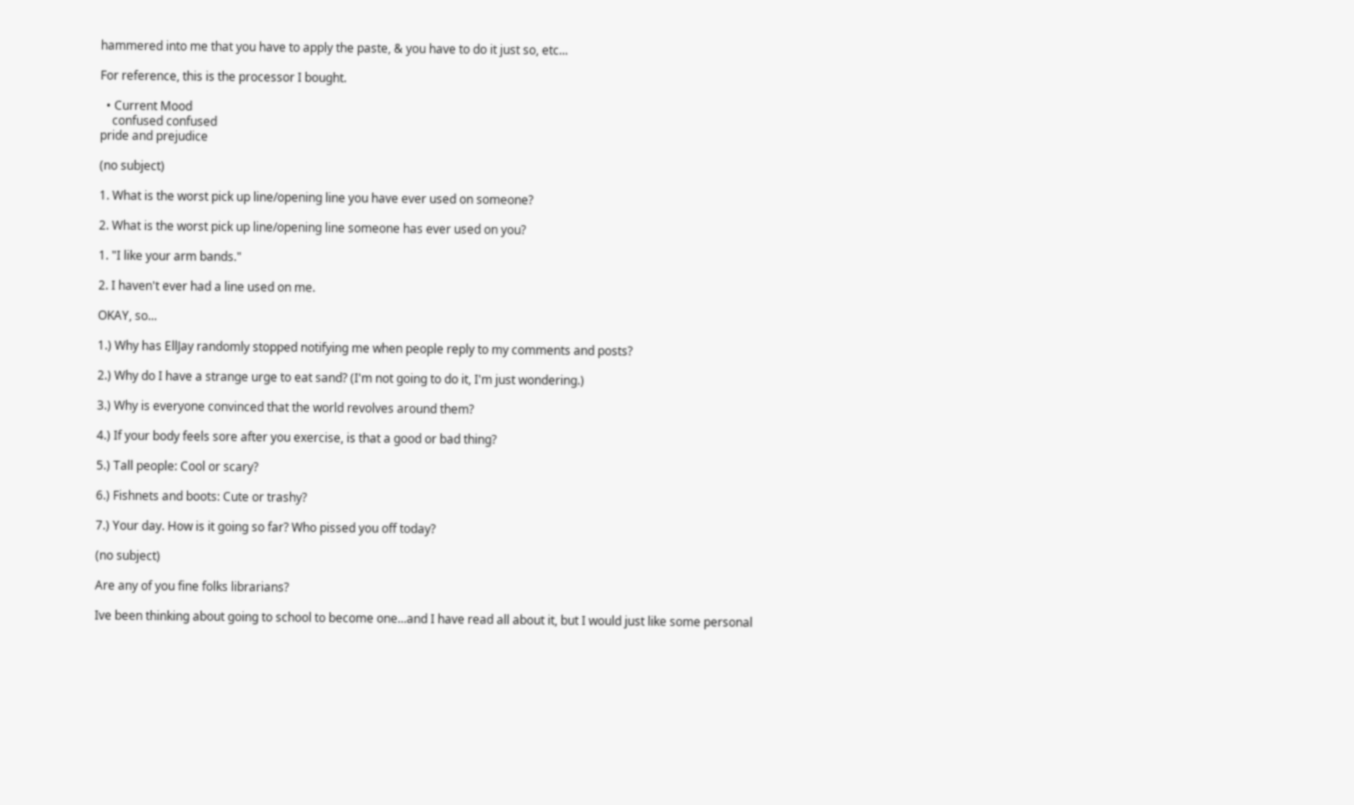hammered into me that you have to apply the paste, & you have to do it just so, etc...

For reference, this is the processor I bought.

  • Current Mood
    confused confused
pride and prejudice

(no subject)

1. What is the worst pick up line/opening line you have ever used on someone?

2. What is the worst pick up line/opening line someone has ever used on you?

1. "I like your arm bands."

2. I haven't ever had a line used on me.

OKAY, so...

1.) Why has EllJay randomly stopped notifying me when people reply to my comments and posts?

2.) Why do I have a strange urge to eat sand? (I'm not going to do it, I'm just wondering.)

3.) Why is everyone convinced that the world revolves around them?

4.) If your body feels sore after you exercise, is that a good or bad thing?

5.) Tall people: Cool or scary?

6.) Fishnets and boots: Cute or trashy?

7.) Your day. How is it going so far? Who pissed you off today?

(no subject)

Are any of you fine folks librarians?

Ive been thinking about going to school to become one...and I have read all about it, but I would just like some personal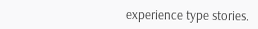experience type stories.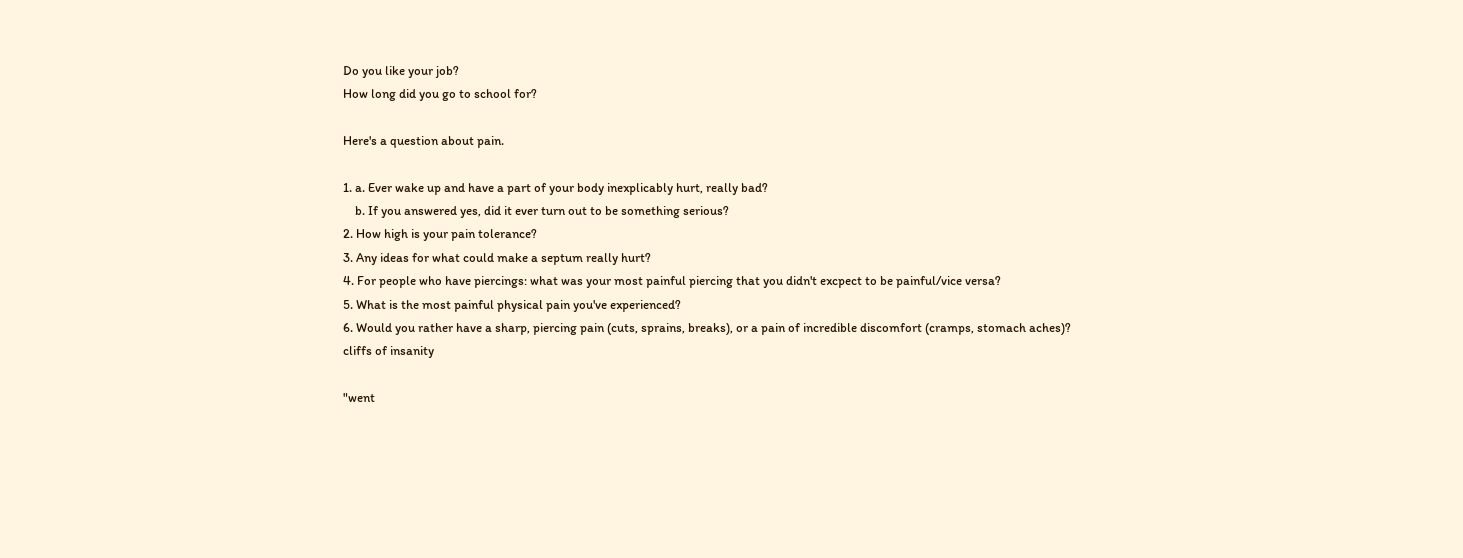Do you like your job?
How long did you go to school for?

Here's a question about pain.

1. a. Ever wake up and have a part of your body inexplicably hurt, really bad?
    b. If you answered yes, did it ever turn out to be something serious?
2. How high is your pain tolerance?
3. Any ideas for what could make a septum really hurt?
4. For people who have piercings: what was your most painful piercing that you didn't excpect to be painful/vice versa?
5. What is the most painful physical pain you've experienced?
6. Would you rather have a sharp, piercing pain (cuts, sprains, breaks), or a pain of incredible discomfort (cramps, stomach aches)?
cliffs of insanity

"went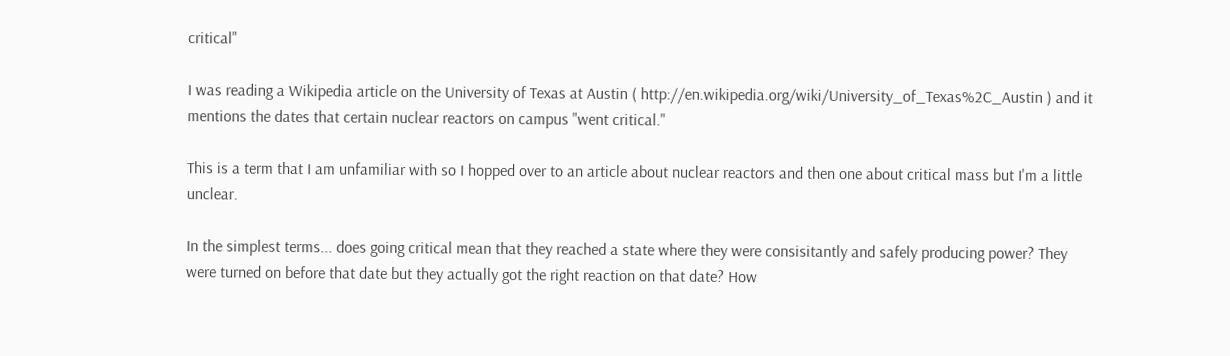critical"

I was reading a Wikipedia article on the University of Texas at Austin ( http://en.wikipedia.org/wiki/University_of_Texas%2C_Austin ) and it mentions the dates that certain nuclear reactors on campus "went critical."

This is a term that I am unfamiliar with so I hopped over to an article about nuclear reactors and then one about critical mass but I'm a little unclear.

In the simplest terms... does going critical mean that they reached a state where they were consisitantly and safely producing power? They were turned on before that date but they actually got the right reaction on that date? How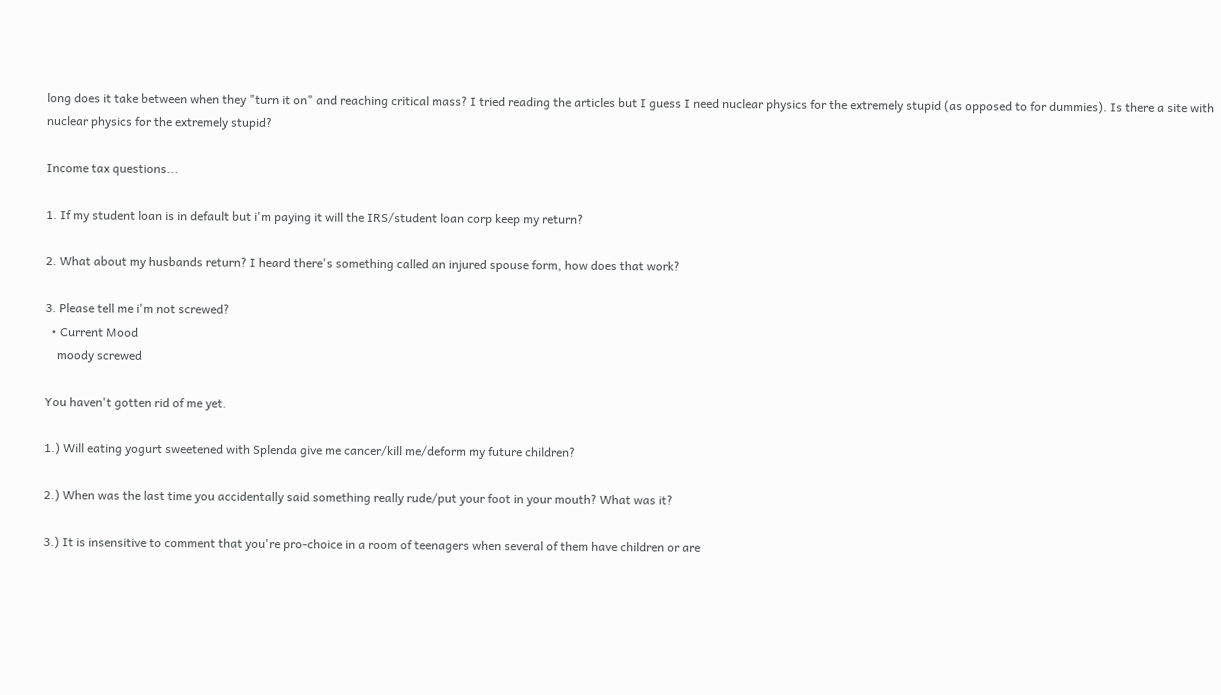long does it take between when they "turn it on" and reaching critical mass? I tried reading the articles but I guess I need nuclear physics for the extremely stupid (as opposed to for dummies). Is there a site with nuclear physics for the extremely stupid?

Income tax questions...

1. If my student loan is in default but i'm paying it will the IRS/student loan corp keep my return?

2. What about my husbands return? I heard there's something called an injured spouse form, how does that work?

3. Please tell me i'm not screwed?
  • Current Mood
    moody screwed

You haven't gotten rid of me yet.

1.) Will eating yogurt sweetened with Splenda give me cancer/kill me/deform my future children?

2.) When was the last time you accidentally said something really rude/put your foot in your mouth? What was it?

3.) It is insensitive to comment that you're pro-choice in a room of teenagers when several of them have children or are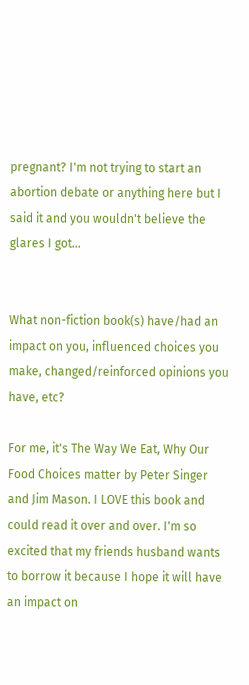pregnant? I'm not trying to start an abortion debate or anything here but I said it and you wouldn't believe the glares I got...


What non-fiction book(s) have/had an impact on you, influenced choices you make, changed/reinforced opinions you have, etc?

For me, it's The Way We Eat, Why Our Food Choices matter by Peter Singer and Jim Mason. I LOVE this book and could read it over and over. I'm so excited that my friends husband wants to borrow it because I hope it will have an impact on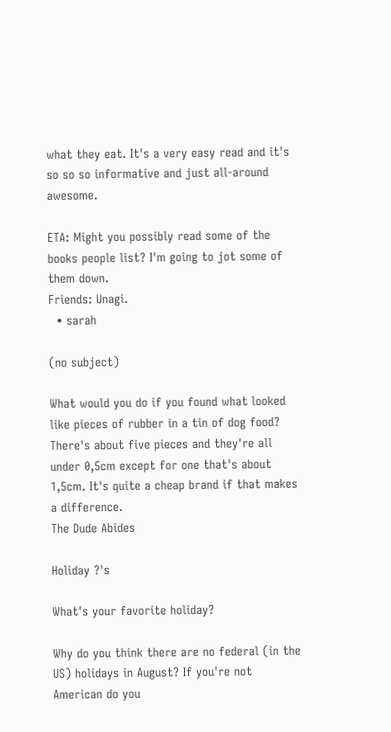what they eat. It's a very easy read and it's so so so informative and just all-around awesome.

ETA: Might you possibly read some of the books people list? I'm going to jot some of them down.
Friends: Unagi.
  • sarah

(no subject)

What would you do if you found what looked like pieces of rubber in a tin of dog food? There's about five pieces and they're all under 0,5cm except for one that's about 1,5cm. It's quite a cheap brand if that makes a difference.
The Dude Abides

Holiday ?'s

What's your favorite holiday?

Why do you think there are no federal (in the US) holidays in August? If you're not American do you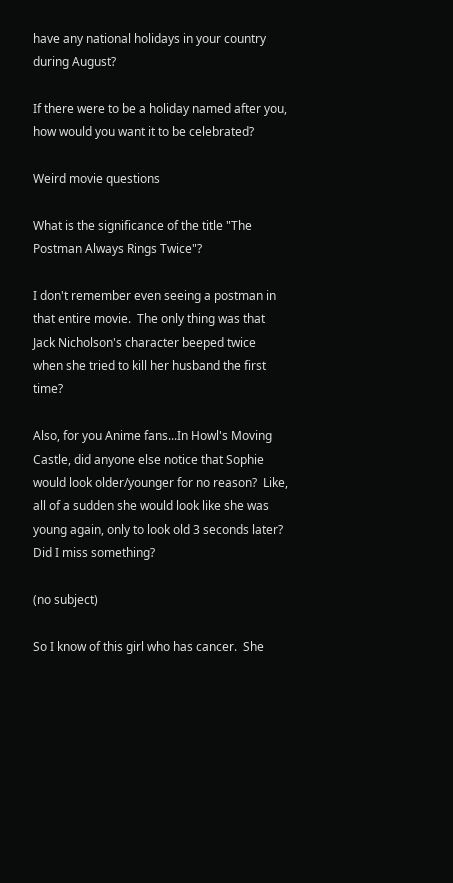have any national holidays in your country during August?

If there were to be a holiday named after you, how would you want it to be celebrated?

Weird movie questions

What is the significance of the title "The Postman Always Rings Twice"?

I don't remember even seeing a postman in that entire movie.  The only thing was that Jack Nicholson's character beeped twice when she tried to kill her husband the first time?

Also, for you Anime fans...In Howl's Moving Castle, did anyone else notice that Sophie would look older/younger for no reason?  Like, all of a sudden she would look like she was young again, only to look old 3 seconds later?  Did I miss something?

(no subject)

So I know of this girl who has cancer.  She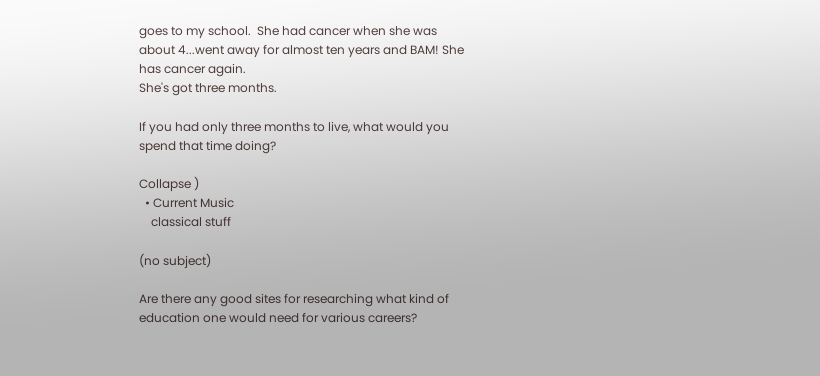goes to my school.  She had cancer when she was about 4...went away for almost ten years and BAM! She has cancer again.
She's got three months.

If you had only three months to live, what would you spend that time doing?

Collapse )
  • Current Music
    classical stuff

(no subject)

Are there any good sites for researching what kind of education one would need for various careers?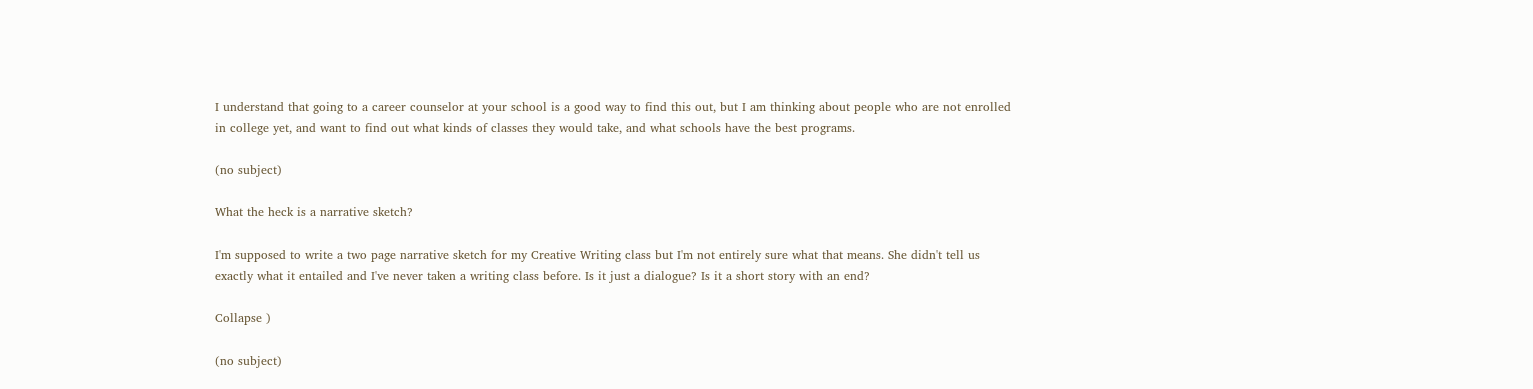I understand that going to a career counselor at your school is a good way to find this out, but I am thinking about people who are not enrolled in college yet, and want to find out what kinds of classes they would take, and what schools have the best programs.

(no subject)

What the heck is a narrative sketch?

I'm supposed to write a two page narrative sketch for my Creative Writing class but I'm not entirely sure what that means. She didn't tell us exactly what it entailed and I've never taken a writing class before. Is it just a dialogue? Is it a short story with an end?

Collapse )

(no subject)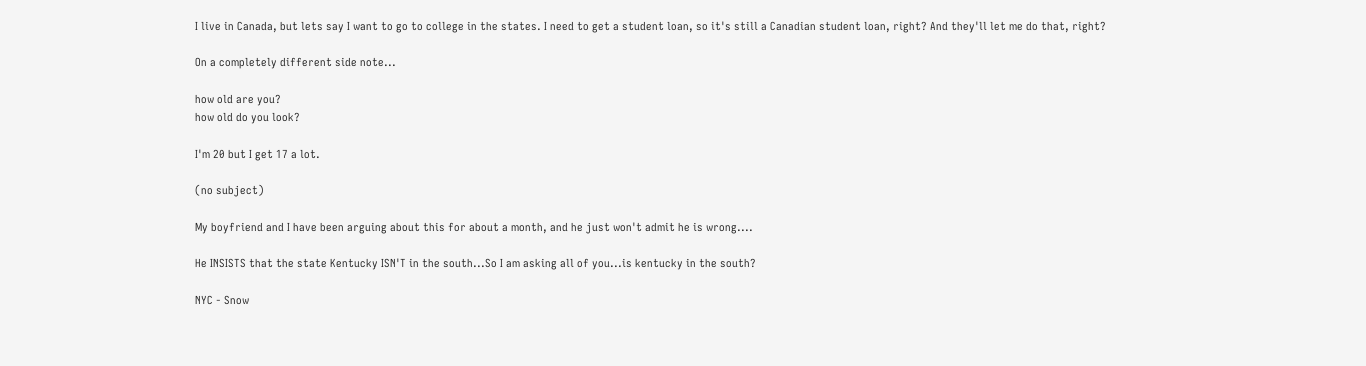I live in Canada, but lets say I want to go to college in the states. I need to get a student loan, so it's still a Canadian student loan, right? And they'll let me do that, right?

On a completely different side note...

how old are you?
how old do you look?

I'm 20 but I get 17 a lot.

(no subject)

My boyfriend and I have been arguing about this for about a month, and he just won't admit he is wrong....

He INSISTS that the state Kentucky ISN'T in the south...So I am asking all of you...is kentucky in the south?

NYC - Snow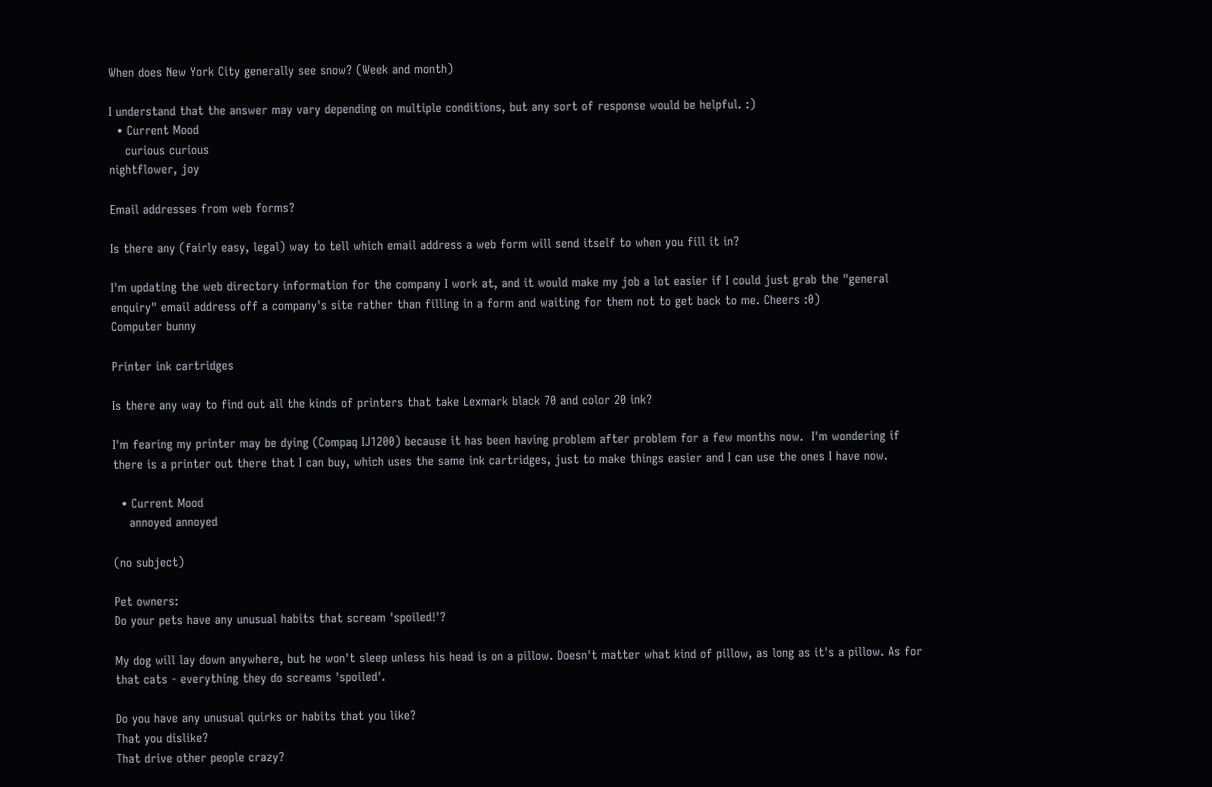When does New York City generally see snow? (Week and month)

I understand that the answer may vary depending on multiple conditions, but any sort of response would be helpful. :)
  • Current Mood
    curious curious
nightflower, joy

Email addresses from web forms?

Is there any (fairly easy, legal) way to tell which email address a web form will send itself to when you fill it in?

I'm updating the web directory information for the company I work at, and it would make my job a lot easier if I could just grab the "general enquiry" email address off a company's site rather than filling in a form and waiting for them not to get back to me. Cheers :0)
Computer bunny

Printer ink cartridges

Is there any way to find out all the kinds of printers that take Lexmark black 70 and color 20 ink?

I'm fearing my printer may be dying (Compaq IJ1200) because it has been having problem after problem for a few months now.  I'm wondering if there is a printer out there that I can buy, which uses the same ink cartridges, just to make things easier and I can use the ones I have now.

  • Current Mood
    annoyed annoyed

(no subject)

Pet owners:
Do your pets have any unusual habits that scream 'spoiled!'?

My dog will lay down anywhere, but he won't sleep unless his head is on a pillow. Doesn't matter what kind of pillow, as long as it's a pillow. As for that cats - everything they do screams 'spoiled'.

Do you have any unusual quirks or habits that you like?
That you dislike?
That drive other people crazy?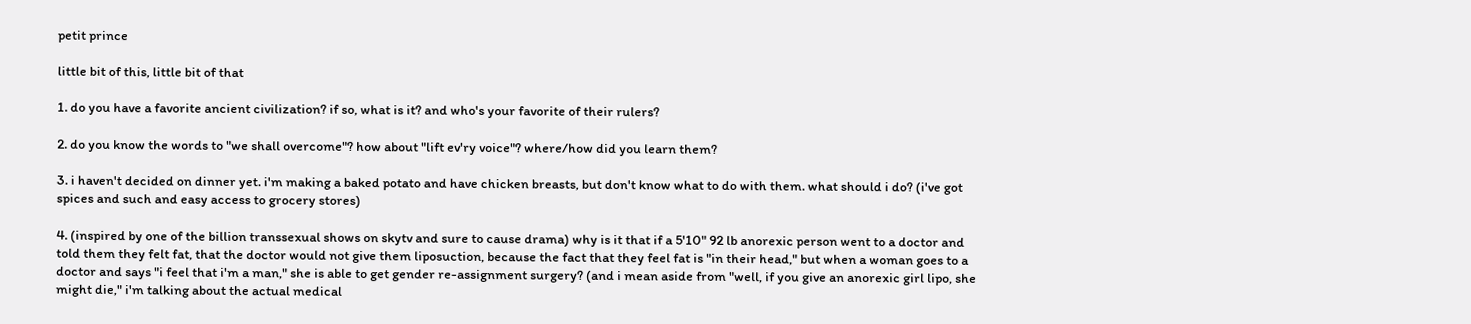petit prince

little bit of this, little bit of that

1. do you have a favorite ancient civilization? if so, what is it? and who's your favorite of their rulers?

2. do you know the words to "we shall overcome"? how about "lift ev'ry voice"? where/how did you learn them?

3. i haven't decided on dinner yet. i'm making a baked potato and have chicken breasts, but don't know what to do with them. what should i do? (i've got spices and such and easy access to grocery stores)

4. (inspired by one of the billion transsexual shows on skytv and sure to cause drama) why is it that if a 5'10" 92 lb anorexic person went to a doctor and told them they felt fat, that the doctor would not give them liposuction, because the fact that they feel fat is "in their head," but when a woman goes to a doctor and says "i feel that i'm a man," she is able to get gender re-assignment surgery? (and i mean aside from "well, if you give an anorexic girl lipo, she might die," i'm talking about the actual medical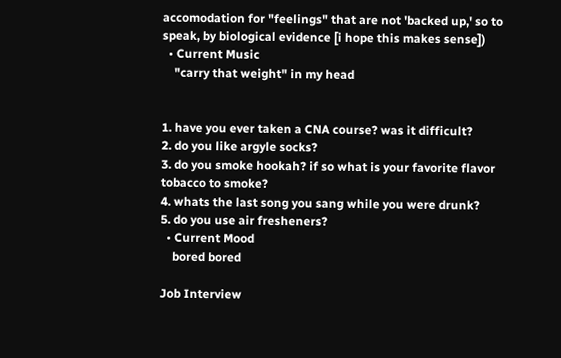accomodation for "feelings" that are not 'backed up,' so to speak, by biological evidence [i hope this makes sense])
  • Current Music
    "carry that weight" in my head


1. have you ever taken a CNA course? was it difficult?
2. do you like argyle socks?
3. do you smoke hookah? if so what is your favorite flavor tobacco to smoke?
4. whats the last song you sang while you were drunk?
5. do you use air fresheners?
  • Current Mood
    bored bored

Job Interview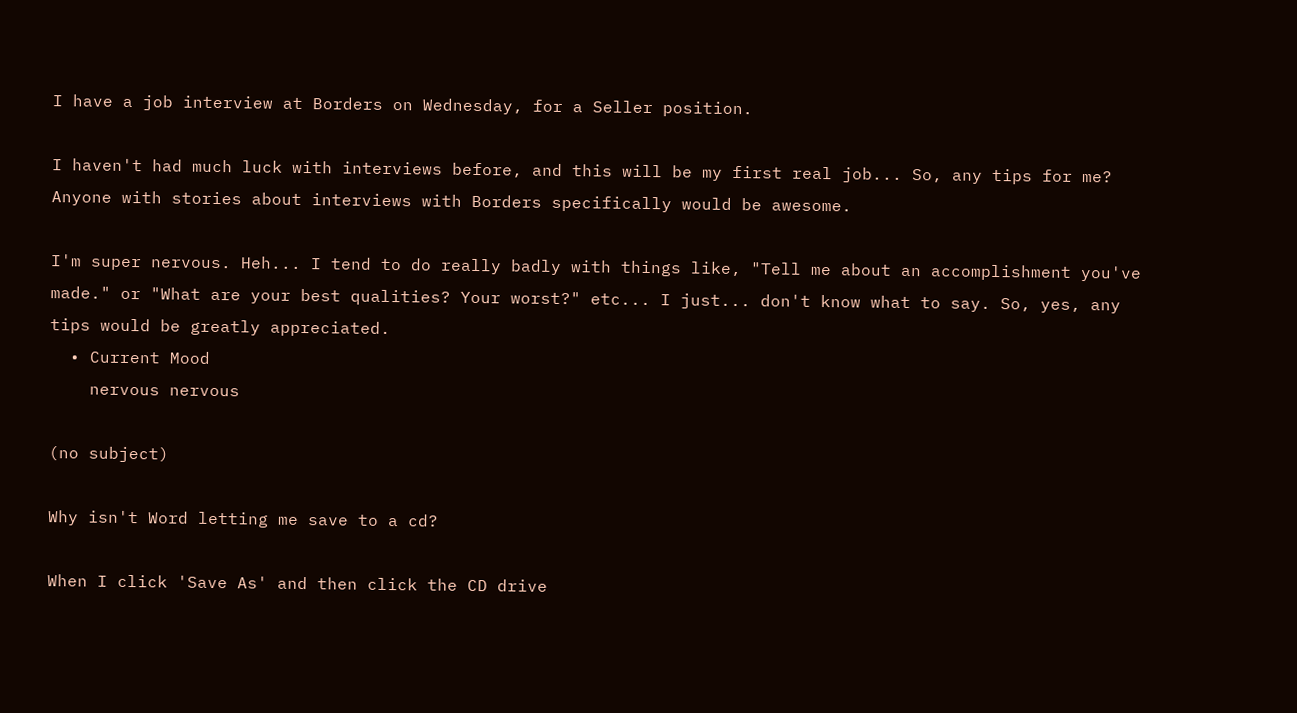I have a job interview at Borders on Wednesday, for a Seller position.

I haven't had much luck with interviews before, and this will be my first real job... So, any tips for me? Anyone with stories about interviews with Borders specifically would be awesome.

I'm super nervous. Heh... I tend to do really badly with things like, "Tell me about an accomplishment you've made." or "What are your best qualities? Your worst?" etc... I just... don't know what to say. So, yes, any tips would be greatly appreciated.
  • Current Mood
    nervous nervous

(no subject)

Why isn't Word letting me save to a cd?

When I click 'Save As' and then click the CD drive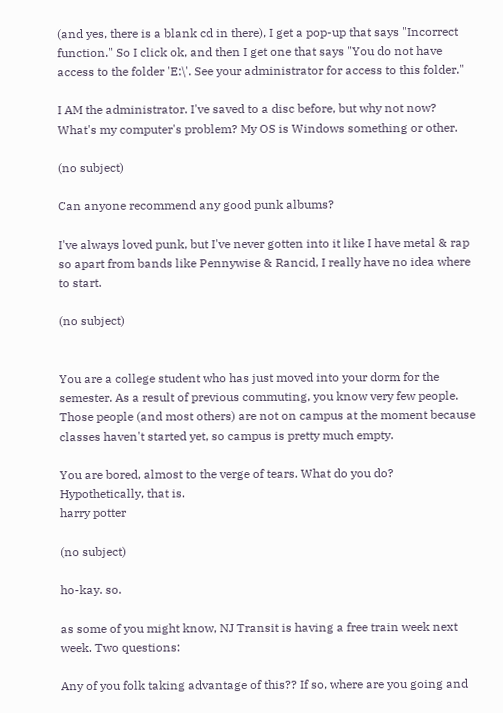(and yes, there is a blank cd in there), I get a pop-up that says "Incorrect function." So I click ok, and then I get one that says "You do not have access to the folder 'E:\'. See your administrator for access to this folder."

I AM the administrator. I've saved to a disc before, but why not now? What's my computer's problem? My OS is Windows something or other.

(no subject)

Can anyone recommend any good punk albums?

I've always loved punk, but I've never gotten into it like I have metal & rap so apart from bands like Pennywise & Rancid, I really have no idea where to start.

(no subject)


You are a college student who has just moved into your dorm for the semester. As a result of previous commuting, you know very few people. Those people (and most others) are not on campus at the moment because classes haven't started yet, so campus is pretty much empty.

You are bored, almost to the verge of tears. What do you do? Hypothetically, that is.
harry potter

(no subject)

ho-kay. so.

as some of you might know, NJ Transit is having a free train week next week. Two questions:

Any of you folk taking advantage of this?? If so, where are you going and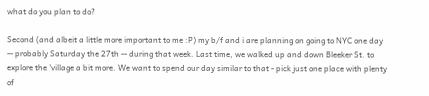what do you plan to do?

Second (and albeit a little more important to me :P) my b/f and i are planning on going to NYC one day -- probably Saturday the 27th -- during that week. Last time, we walked up and down Bleeker St. to explore the 'village a bit more. We want to spend our day similar to that - pick just one place with plenty of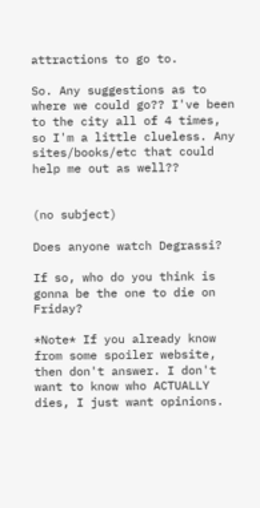attractions to go to.

So. Any suggestions as to where we could go?? I've been to the city all of 4 times, so I'm a little clueless. Any sites/books/etc that could help me out as well??


(no subject)

Does anyone watch Degrassi?

If so, who do you think is gonna be the one to die on Friday?

*Note* If you already know from some spoiler website, then don't answer. I don't want to know who ACTUALLY dies, I just want opinions.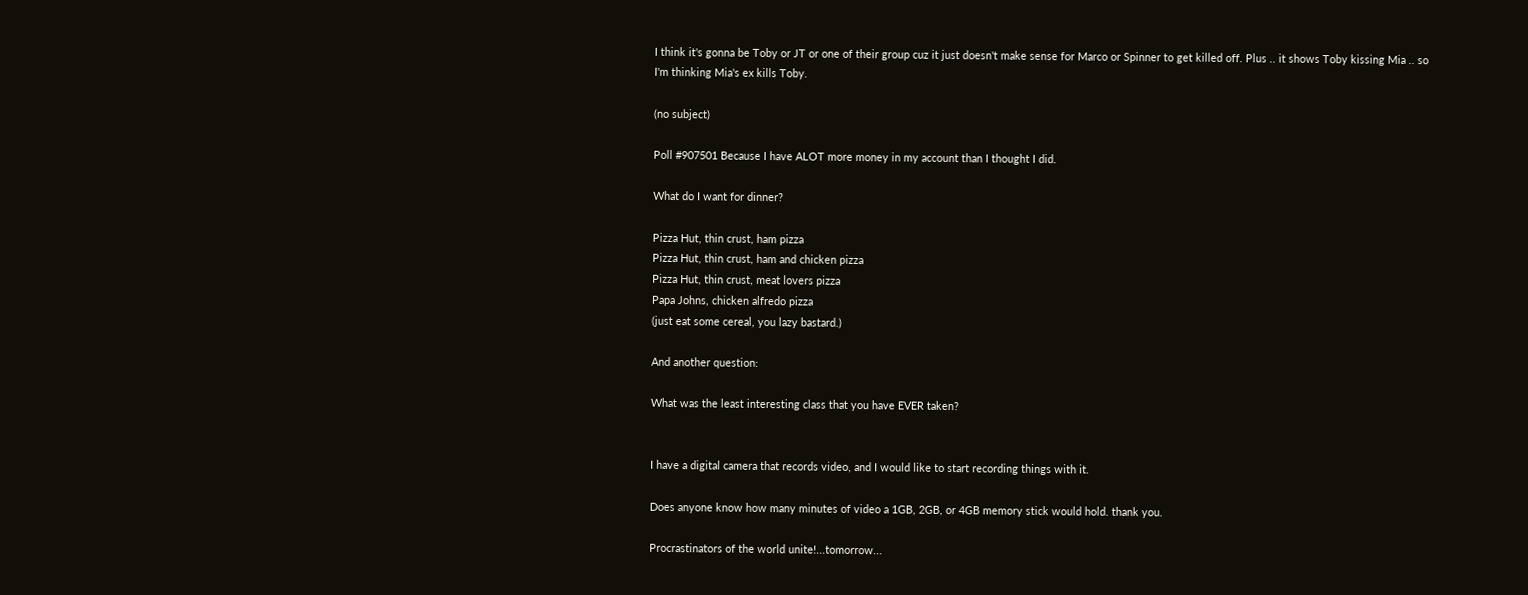I think it's gonna be Toby or JT or one of their group cuz it just doesn't make sense for Marco or Spinner to get killed off. Plus .. it shows Toby kissing Mia .. so I'm thinking Mia's ex kills Toby.

(no subject)

Poll #907501 Because I have ALOT more money in my account than I thought I did.

What do I want for dinner?

Pizza Hut, thin crust, ham pizza
Pizza Hut, thin crust, ham and chicken pizza
Pizza Hut, thin crust, meat lovers pizza
Papa Johns, chicken alfredo pizza
(just eat some cereal, you lazy bastard.)

And another question:

What was the least interesting class that you have EVER taken?


I have a digital camera that records video, and I would like to start recording things with it.

Does anyone know how many minutes of video a 1GB, 2GB, or 4GB memory stick would hold. thank you.

Procrastinators of the world unite!...tomorrow...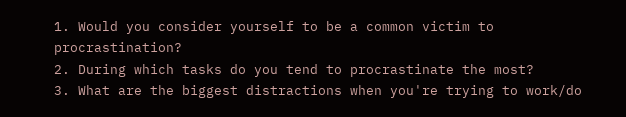1. Would you consider yourself to be a common victim to procrastination?
2. During which tasks do you tend to procrastinate the most?
3. What are the biggest distractions when you're trying to work/do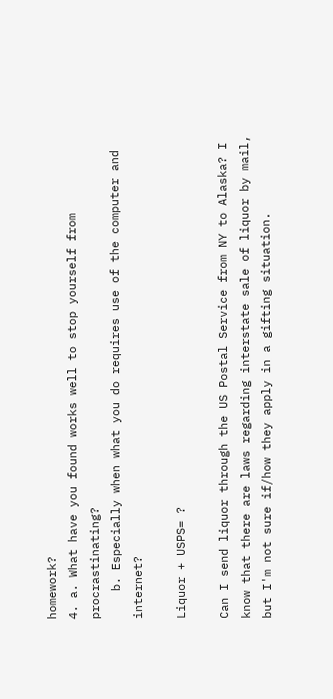homework?
4. a. What have you found works well to stop yourself from procrastinating?
    b. Especially when what you do requires use of the computer and internet?

Liquor + USPS= ?

Can I send liquor through the US Postal Service from NY to Alaska? I know that there are laws regarding interstate sale of liquor by mail, but I'm not sure if/how they apply in a gifting situation.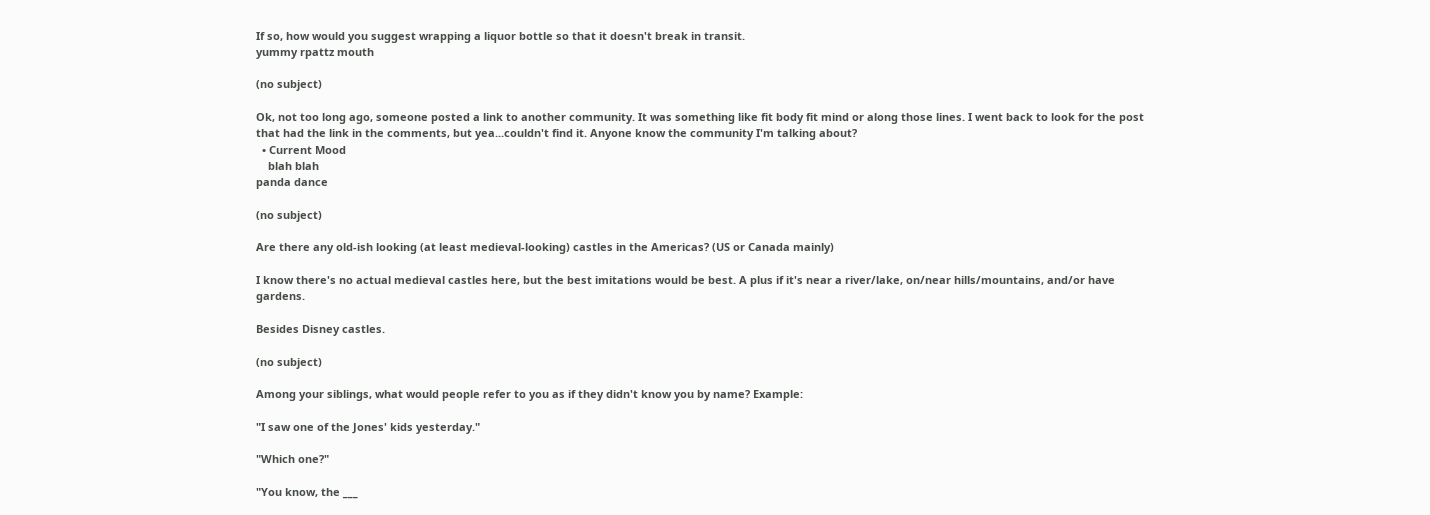If so, how would you suggest wrapping a liquor bottle so that it doesn't break in transit.
yummy rpattz mouth

(no subject)

Ok, not too long ago, someone posted a link to another community. It was something like fit body fit mind or along those lines. I went back to look for the post that had the link in the comments, but yea...couldn't find it. Anyone know the community I'm talking about?
  • Current Mood
    blah blah
panda dance

(no subject)

Are there any old-ish looking (at least medieval-looking) castles in the Americas? (US or Canada mainly)

I know there's no actual medieval castles here, but the best imitations would be best. A plus if it's near a river/lake, on/near hills/mountains, and/or have gardens.

Besides Disney castles.

(no subject)

Among your siblings, what would people refer to you as if they didn't know you by name? Example:

"I saw one of the Jones' kids yesterday."

"Which one?"

"You know, the ___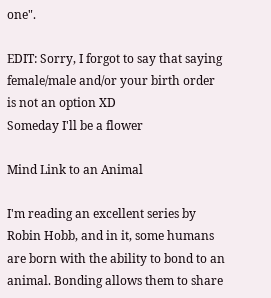one".

EDIT: Sorry, I forgot to say that saying female/male and/or your birth order is not an option XD
Someday I'll be a flower

Mind Link to an Animal

I'm reading an excellent series by Robin Hobb, and in it, some humans are born with the ability to bond to an animal. Bonding allows them to share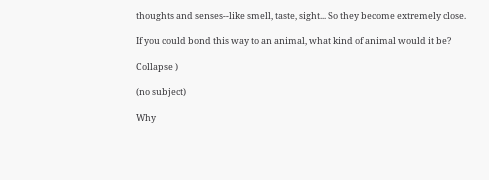thoughts and senses--like smell, taste, sight... So they become extremely close.

If you could bond this way to an animal, what kind of animal would it be?

Collapse )

(no subject)

Why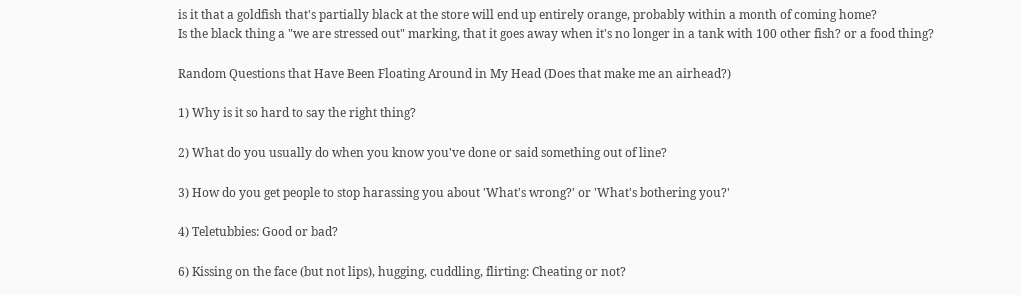is it that a goldfish that's partially black at the store will end up entirely orange, probably within a month of coming home?
Is the black thing a "we are stressed out" marking, that it goes away when it's no longer in a tank with 100 other fish? or a food thing?

Random Questions that Have Been Floating Around in My Head (Does that make me an airhead?)

1) Why is it so hard to say the right thing?

2) What do you usually do when you know you've done or said something out of line?

3) How do you get people to stop harassing you about 'What's wrong?' or 'What's bothering you?'

4) Teletubbies: Good or bad?

6) Kissing on the face (but not lips), hugging, cuddling, flirting: Cheating or not?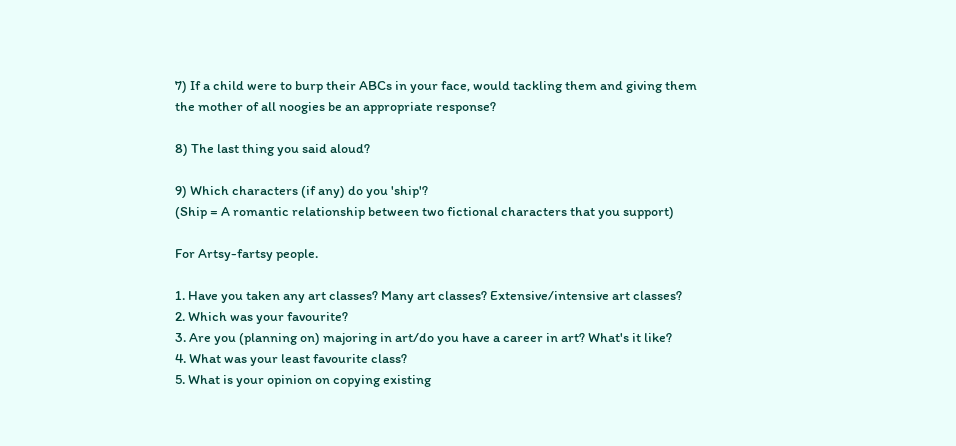7) If a child were to burp their ABCs in your face, would tackling them and giving them the mother of all noogies be an appropriate response?

8) The last thing you said aloud?

9) Which characters (if any) do you 'ship'?
(Ship = A romantic relationship between two fictional characters that you support)

For Artsy-fartsy people.

1. Have you taken any art classes? Many art classes? Extensive/intensive art classes?
2. Which was your favourite?
3. Are you (planning on) majoring in art/do you have a career in art? What's it like?
4. What was your least favourite class?
5. What is your opinion on copying existing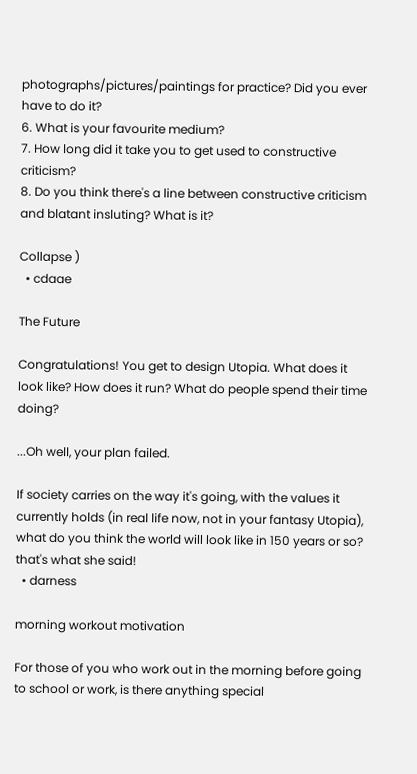photographs/pictures/paintings for practice? Did you ever have to do it?
6. What is your favourite medium?
7. How long did it take you to get used to constructive criticism?
8. Do you think there's a line between constructive criticism and blatant insluting? What is it?

Collapse )
  • cdaae

The Future

Congratulations! You get to design Utopia. What does it look like? How does it run? What do people spend their time doing?

...Oh well, your plan failed.

If society carries on the way it's going, with the values it currently holds (in real life now, not in your fantasy Utopia), what do you think the world will look like in 150 years or so?
that's what she said!
  • darness

morning workout motivation

For those of you who work out in the morning before going to school or work, is there anything special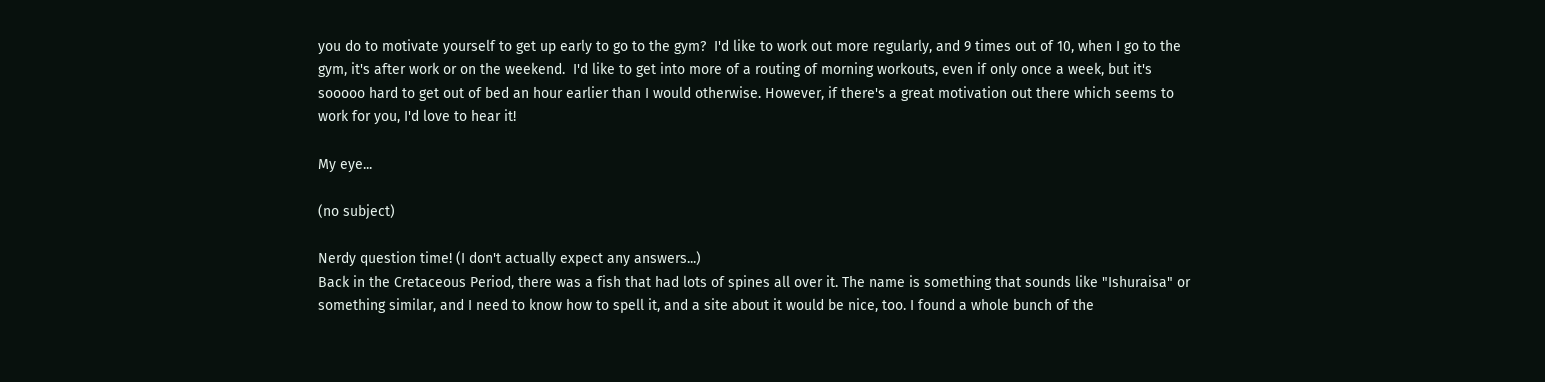you do to motivate yourself to get up early to go to the gym?  I'd like to work out more regularly, and 9 times out of 10, when I go to the gym, it's after work or on the weekend.  I'd like to get into more of a routing of morning workouts, even if only once a week, but it's sooooo hard to get out of bed an hour earlier than I would otherwise. However, if there's a great motivation out there which seems to work for you, I'd love to hear it!

My eye...

(no subject)

Nerdy question time! (I don't actually expect any answers...)
Back in the Cretaceous Period, there was a fish that had lots of spines all over it. The name is something that sounds like "Ishuraisa" or something similar, and I need to know how to spell it, and a site about it would be nice, too. I found a whole bunch of the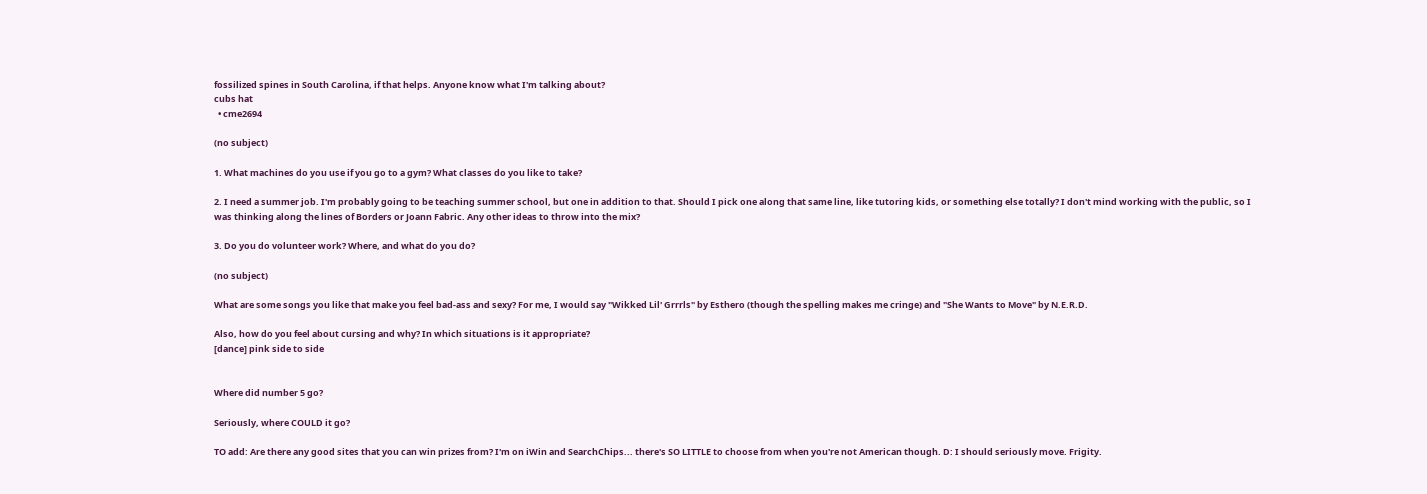fossilized spines in South Carolina, if that helps. Anyone know what I'm talking about?
cubs hat
  • cme2694

(no subject)

1. What machines do you use if you go to a gym? What classes do you like to take?

2. I need a summer job. I'm probably going to be teaching summer school, but one in addition to that. Should I pick one along that same line, like tutoring kids, or something else totally? I don't mind working with the public, so I was thinking along the lines of Borders or Joann Fabric. Any other ideas to throw into the mix?

3. Do you do volunteer work? Where, and what do you do?

(no subject)

What are some songs you like that make you feel bad-ass and sexy? For me, I would say "Wikked Lil' Grrrls" by Esthero (though the spelling makes me cringe) and "She Wants to Move" by N.E.R.D.

Also, how do you feel about cursing and why? In which situations is it appropriate?
[dance] pink side to side


Where did number 5 go?

Seriously, where COULD it go?

TO add: Are there any good sites that you can win prizes from? I'm on iWin and SearchChips... there's SO LITTLE to choose from when you're not American though. D: I should seriously move. Frigity.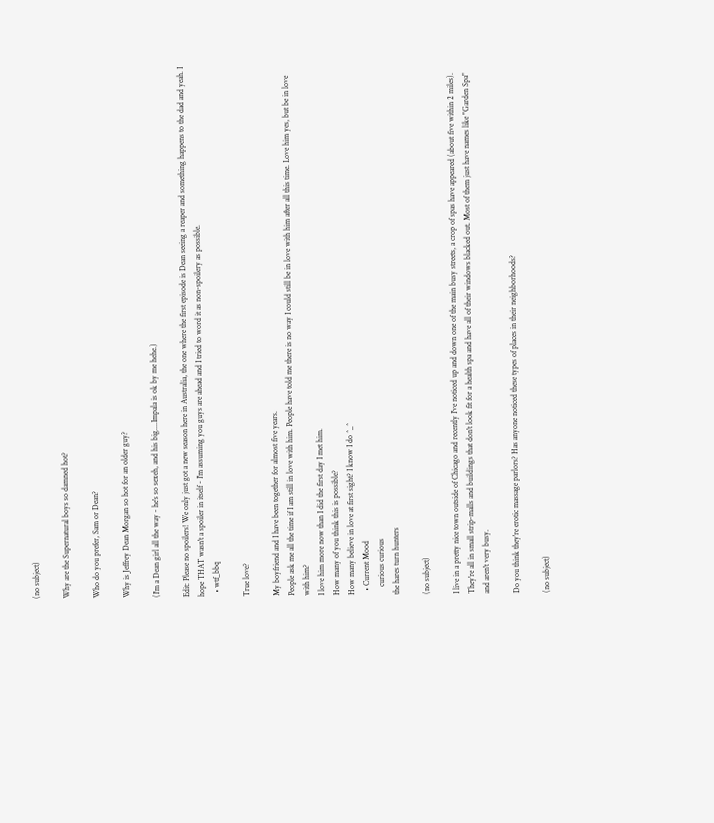(no subject)

Why are the Supernatural boys so damned hot?

Who do you prefer, Sam or Dean?

Why is Jeffrey Dean Morgan so hot for an older guy?

(I'm a Dean girl all the way - he's so sexeh, and his big....Impala is ok by me hehe.)

Edit: Please no spoilers! We only just got a new season here in Australia, the one where the first episode is Dean seeing a reaper and something happens to the dad and yeah. I hope THAT wasn't a spoiler in itself - I'm assuming you guys are ahead and I tried to word it as non-spoilery as possible.
  • wtf_bbq

True love?

My boyfriend and I have been together for almost five years.
People ask me all the time if I am still in love with him. People have told me there is no way I could still be in love with him after all this time. Love him yes, but be in love with him?
I love him more now than I did the first day I met him.
How many of you think this is possible?
How many believe in love at first sight? I know I do ^_^
  • Current Mood
    curious curious
the hares turn hunters

(no subject)

I live in a pretty nice town outside of Chicago and recently I've noticed up and down one of the main busy streets, a crop of spas have appeared (about five within 2 miles). They're all in small strip-malls and buildings that don't look fit for a health spa and have all of their windows blacked out. Most of them just have names like "Garden Spa" and aren't very busy.

Do you think they're erotic massage parlors? Has anyone noticed these types of places in their neighborhoods?

(no subject)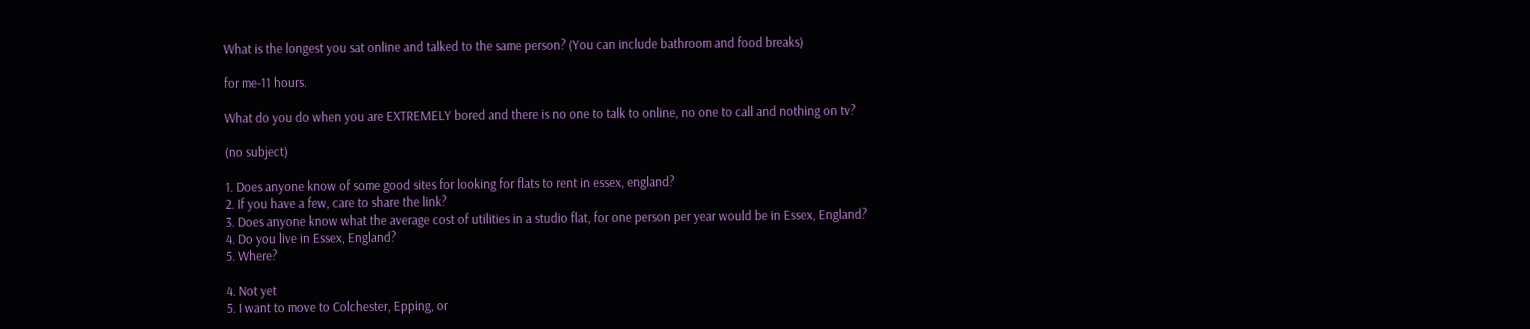What is the longest you sat online and talked to the same person? (You can include bathroom and food breaks)

for me-11 hours.

What do you do when you are EXTREMELY bored and there is no one to talk to online, no one to call and nothing on tv?

(no subject)

1. Does anyone know of some good sites for looking for flats to rent in essex, england?
2. If you have a few, care to share the link?
3. Does anyone know what the average cost of utilities in a studio flat, for one person per year would be in Essex, England?
4. Do you live in Essex, England?
5. Where?

4. Not yet
5. I want to move to Colchester, Epping, or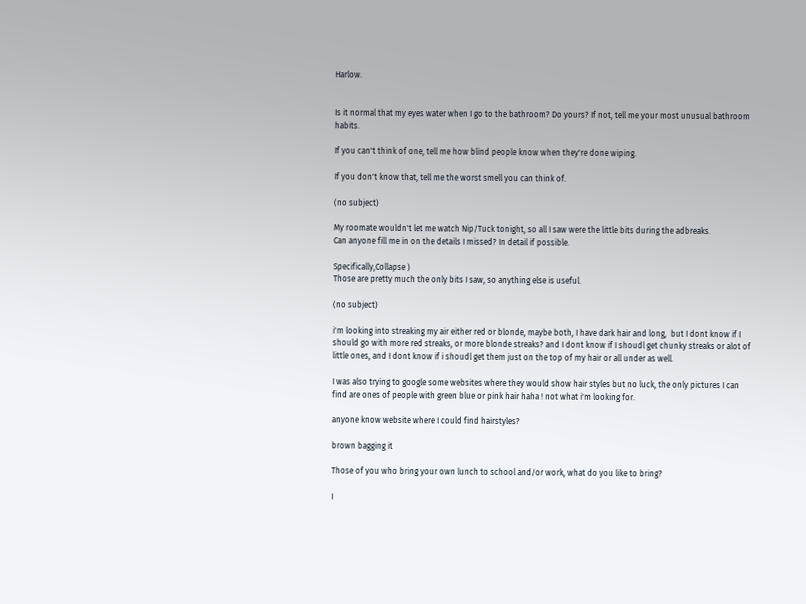Harlow.


Is it normal that my eyes water when I go to the bathroom? Do yours? If not, tell me your most unusual bathroom habits.

If you can't think of one, tell me how blind people know when they're done wiping.

If you don't know that, tell me the worst smell you can think of.

(no subject)

My roomate wouldn't let me watch Nip/Tuck tonight, so all I saw were the little bits during the adbreaks.
Can anyone fill me in on the details I missed? In detail if possible.

Specifically,Collapse )
Those are pretty much the only bits I saw, so anything else is useful.

(no subject)

i'm looking into streaking my air either red or blonde, maybe both, I have dark hair and long,  but I dont know if I should go with more red streaks, or more blonde streaks? and I dont know if I shoudl get chunky streaks or alot of little ones, and I dont know if i shoudl get them just on the top of my hair or all under as well.

I was also trying to google some websites where they would show hair styles but no luck, the only pictures I can find are ones of people with green blue or pink hair haha ! not what i'm looking for.

anyone know website where I could find hairstyles?

brown bagging it

Those of you who bring your own lunch to school and/or work, what do you like to bring?

I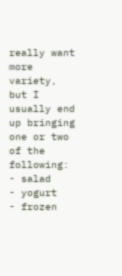really want more variety, but I usually end up bringing one or two of the following:
- salad
- yogurt
- frozen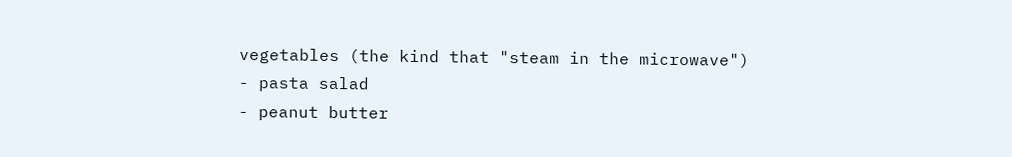vegetables (the kind that "steam in the microwave")
- pasta salad
- peanut butter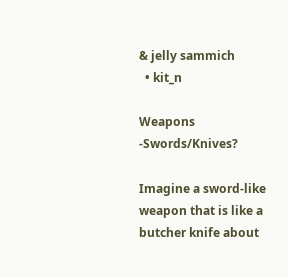& jelly sammich
  • kit_n

Weapons -Swords/Knives?

Imagine a sword-like weapon that is like a butcher knife about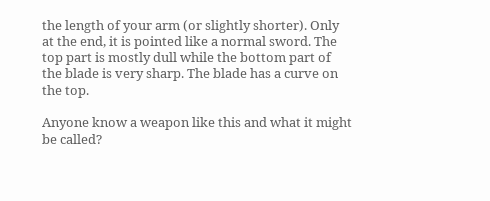the length of your arm (or slightly shorter). Only at the end, it is pointed like a normal sword. The top part is mostly dull while the bottom part of the blade is very sharp. The blade has a curve on the top.

Anyone know a weapon like this and what it might be called?